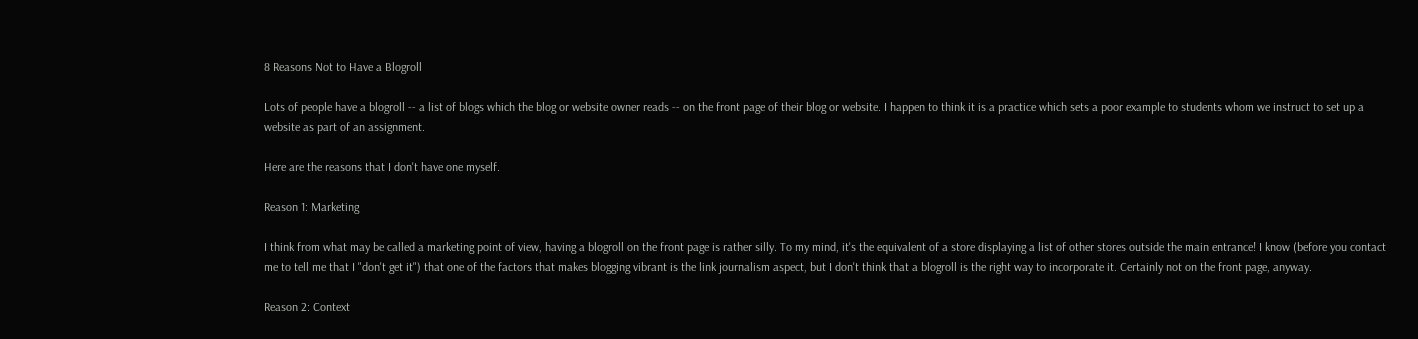8 Reasons Not to Have a Blogroll

Lots of people have a blogroll -- a list of blogs which the blog or website owner reads -- on the front page of their blog or website. I happen to think it is a practice which sets a poor example to students whom we instruct to set up a website as part of an assignment.

Here are the reasons that I don't have one myself.

Reason 1: Marketing

I think from what may be called a marketing point of view, having a blogroll on the front page is rather silly. To my mind, it's the equivalent of a store displaying a list of other stores outside the main entrance! I know (before you contact me to tell me that I "don't get it") that one of the factors that makes blogging vibrant is the link journalism aspect, but I don't think that a blogroll is the right way to incorporate it. Certainly not on the front page, anyway.

Reason 2: Context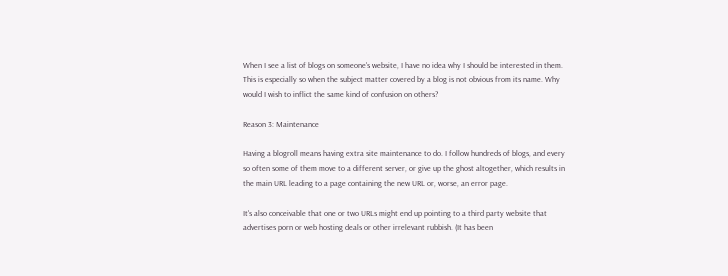When I see a list of blogs on someone's website, I have no idea why I should be interested in them. This is especially so when the subject matter covered by a blog is not obvious from its name. Why would I wish to inflict the same kind of confusion on others?

Reason 3: Maintenance

Having a blogroll means having extra site maintenance to do. I follow hundreds of blogs, and every so often some of them move to a different server, or give up the ghost altogether, which results in the main URL leading to a page containing the new URL or, worse, an error page.

It's also conceivable that one or two URLs might end up pointing to a third party website that advertises porn or web hosting deals or other irrelevant rubbish. (It has been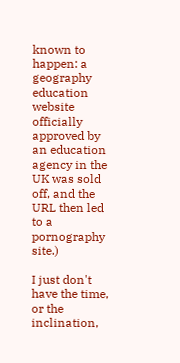known to happen: a geography education website officially approved by an education agency in the UK was sold off, and the URL then led to a pornography site.)

I just don't have the time, or the inclination,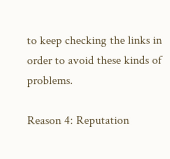to keep checking the links in order to avoid these kinds of problems.

Reason 4: Reputation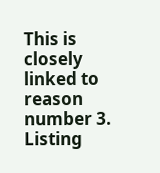This is closely linked to reason number 3. Listing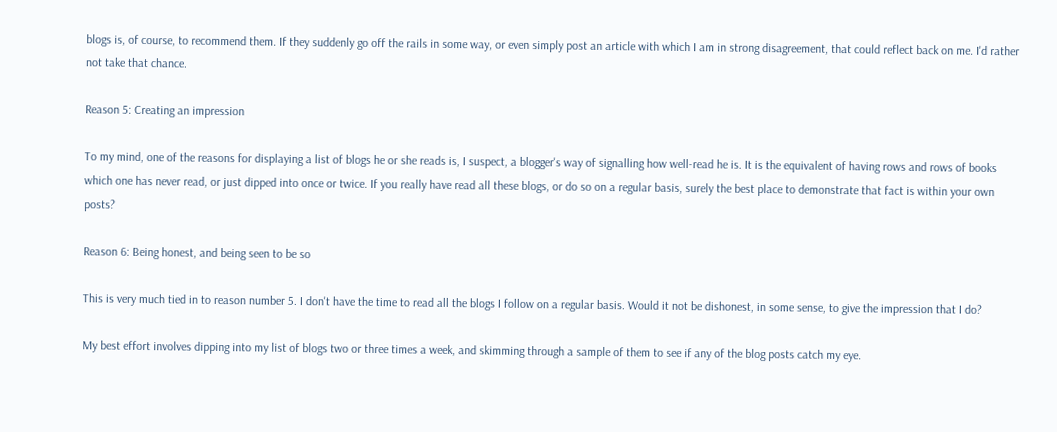blogs is, of course, to recommend them. If they suddenly go off the rails in some way, or even simply post an article with which I am in strong disagreement, that could reflect back on me. I'd rather not take that chance.

Reason 5: Creating an impression

To my mind, one of the reasons for displaying a list of blogs he or she reads is, I suspect, a blogger's way of signalling how well-read he is. It is the equivalent of having rows and rows of books which one has never read, or just dipped into once or twice. If you really have read all these blogs, or do so on a regular basis, surely the best place to demonstrate that fact is within your own posts?

Reason 6: Being honest, and being seen to be so

This is very much tied in to reason number 5. I don't have the time to read all the blogs I follow on a regular basis. Would it not be dishonest, in some sense, to give the impression that I do?

My best effort involves dipping into my list of blogs two or three times a week, and skimming through a sample of them to see if any of the blog posts catch my eye.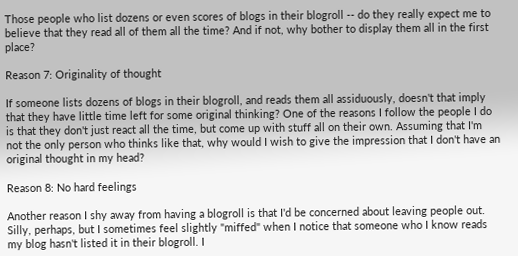Those people who list dozens or even scores of blogs in their blogroll -- do they really expect me to believe that they read all of them all the time? And if not, why bother to display them all in the first place?

Reason 7: Originality of thought

If someone lists dozens of blogs in their blogroll, and reads them all assiduously, doesn't that imply that they have little time left for some original thinking? One of the reasons I follow the people I do is that they don't just react all the time, but come up with stuff all on their own. Assuming that I'm not the only person who thinks like that, why would I wish to give the impression that I don't have an original thought in my head?

Reason 8: No hard feelings

Another reason I shy away from having a blogroll is that I'd be concerned about leaving people out. Silly, perhaps, but I sometimes feel slightly "miffed" when I notice that someone who I know reads my blog hasn't listed it in their blogroll. I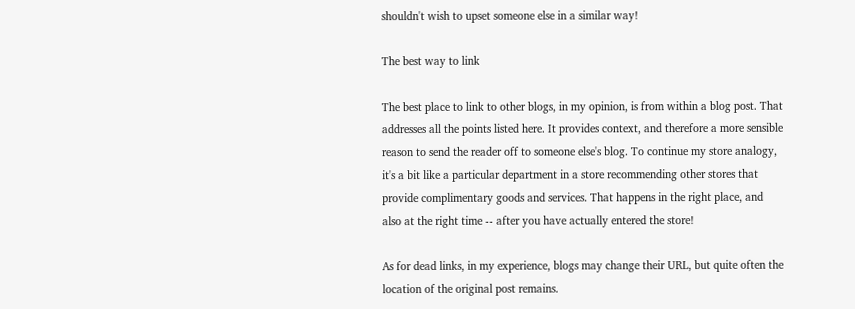shouldn't wish to upset someone else in a similar way!

The best way to link

The best place to link to other blogs, in my opinion, is from within a blog post. That addresses all the points listed here. It provides context, and therefore a more sensible reason to send the reader off to someone else's blog. To continue my store analogy, it's a bit like a particular department in a store recommending other stores that provide complimentary goods and services. That happens in the right place, and also at the right time -- after you have actually entered the store!

As for dead links, in my experience, blogs may change their URL, but quite often the location of the original post remains.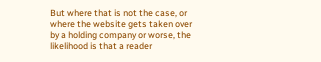But where that is not the case, or where the website gets taken over by a holding company or worse, the likelihood is that a reader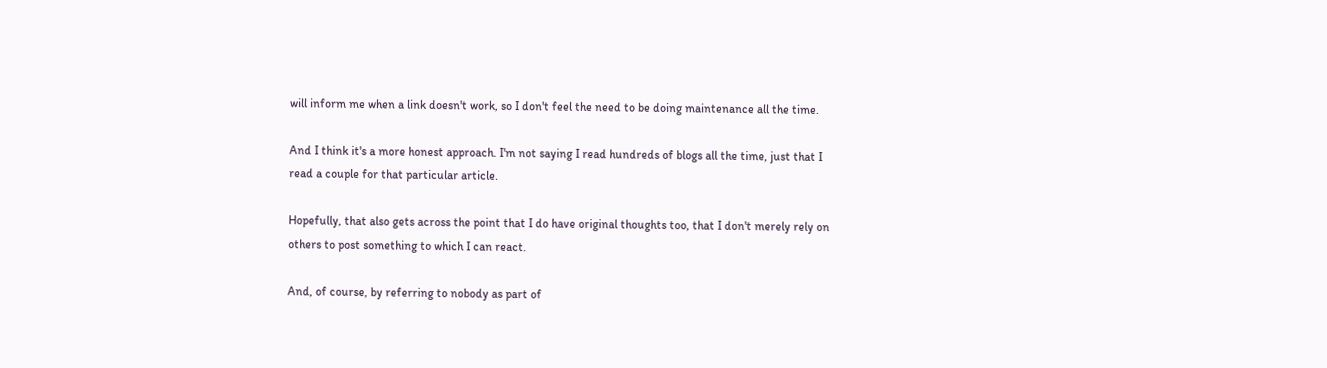will inform me when a link doesn't work, so I don't feel the need to be doing maintenance all the time.

And I think it's a more honest approach. I'm not saying I read hundreds of blogs all the time, just that I read a couple for that particular article.

Hopefully, that also gets across the point that I do have original thoughts too, that I don't merely rely on others to post something to which I can react.

And, of course, by referring to nobody as part of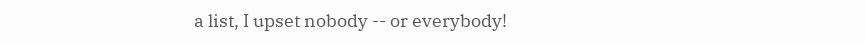a list, I upset nobody -- or everybody!